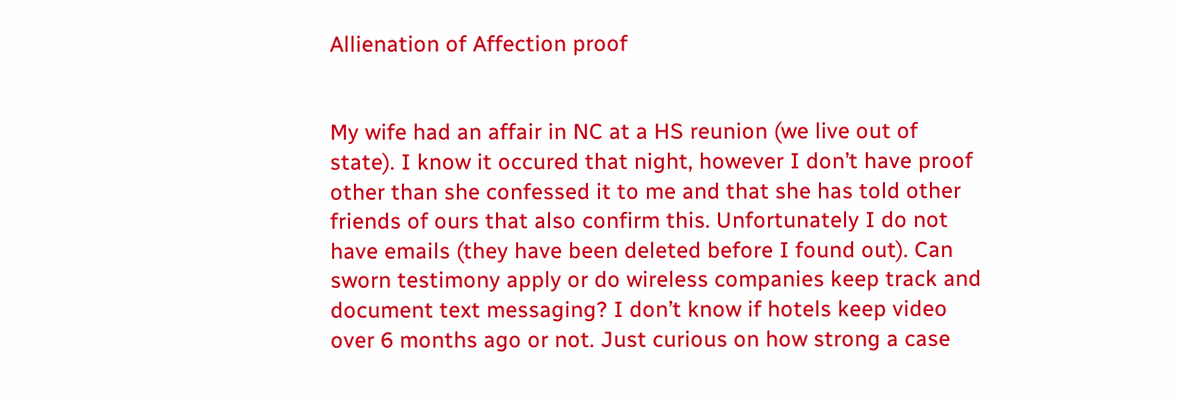Allienation of Affection proof


My wife had an affair in NC at a HS reunion (we live out of state). I know it occured that night, however I don’t have proof other than she confessed it to me and that she has told other friends of ours that also confirm this. Unfortunately I do not have emails (they have been deleted before I found out). Can sworn testimony apply or do wireless companies keep track and document text messaging? I don’t know if hotels keep video over 6 months ago or not. Just curious on how strong a case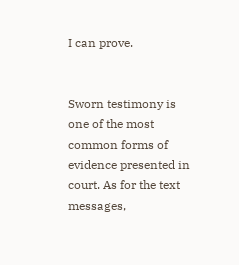I can prove.


Sworn testimony is one of the most common forms of evidence presented in court. As for the text messages,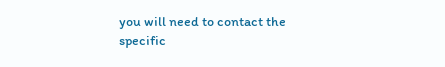you will need to contact the specific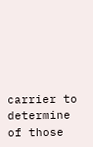carrier to determine of those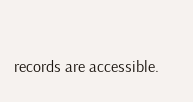records are accessible.